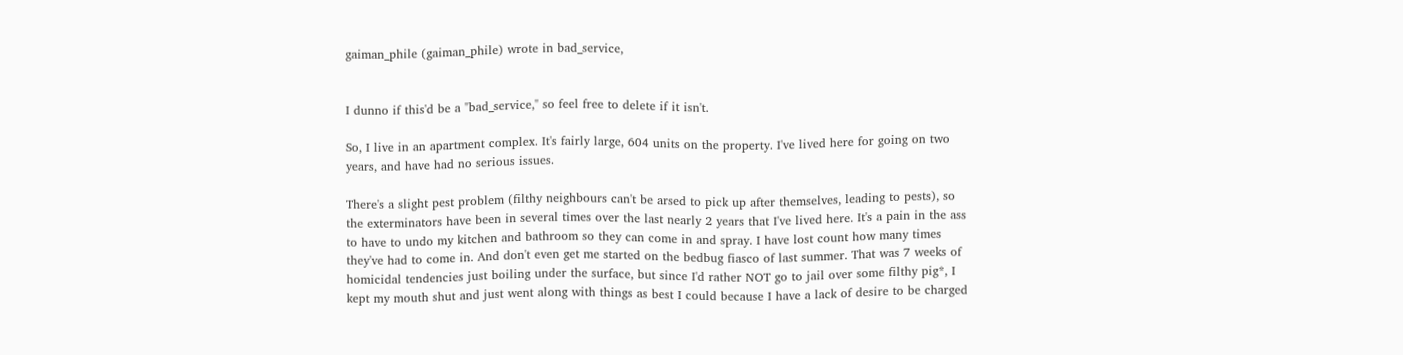gaiman_phile (gaiman_phile) wrote in bad_service,


I dunno if this'd be a "bad_service," so feel free to delete if it isn't.

So, I live in an apartment complex. It's fairly large, 604 units on the property. I've lived here for going on two years, and have had no serious issues.

There's a slight pest problem (filthy neighbours can't be arsed to pick up after themselves, leading to pests), so the exterminators have been in several times over the last nearly 2 years that I've lived here. It's a pain in the ass to have to undo my kitchen and bathroom so they can come in and spray. I have lost count how many times they've had to come in. And don't even get me started on the bedbug fiasco of last summer. That was 7 weeks of homicidal tendencies just boiling under the surface, but since I'd rather NOT go to jail over some filthy pig*, I kept my mouth shut and just went along with things as best I could because I have a lack of desire to be charged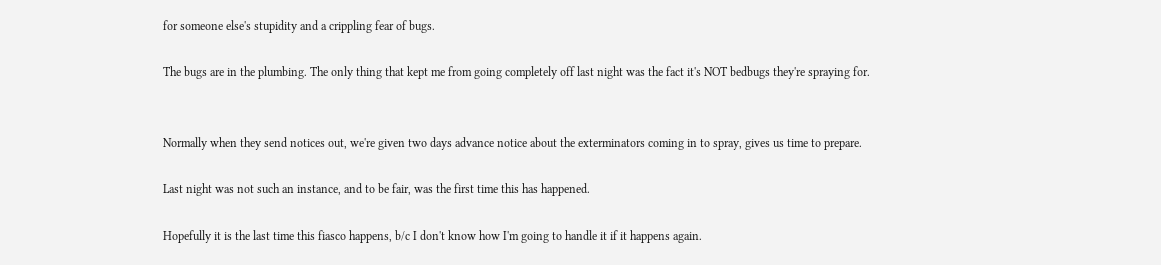for someone else's stupidity and a crippling fear of bugs.

The bugs are in the plumbing. The only thing that kept me from going completely off last night was the fact it's NOT bedbugs they're spraying for.


Normally when they send notices out, we're given two days advance notice about the exterminators coming in to spray, gives us time to prepare.

Last night was not such an instance, and to be fair, was the first time this has happened.

Hopefully it is the last time this fiasco happens, b/c I don't know how I'm going to handle it if it happens again.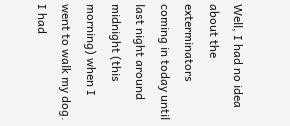Well, I had no idea about the exterminators coming in today until last night around midnight (this morning) when I went to walk my dog. I had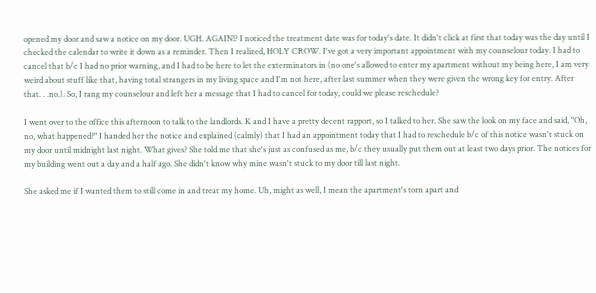opened my door and saw a notice on my door. UGH. AGAIN!? I noticed the treatment date was for today's date. It didn't click at first that today was the day until I checked the calendar to write it down as a reminder. Then I realized, HOLY CROW. I've got a very important appointment with my counselour today. I had to cancel that b/c I had no prior warning, and I had to be here to let the exterminators in (no one's allowed to enter my apartment without my being here, I am very weird about stuff like that, having total strangers in my living space and I'm not here, after last summer when they were given the wrong key for entry. After that. . .no.). So, I rang my counselour and left her a message that I had to cancel for today, could we please reschedule?

I went over to the office this afternoon to talk to the landlords. K and I have a pretty decent rapport, so I talked to her. She saw the look on my face and said, "Oh, no, what happened?" I handed her the notice and explained (calmly) that I had an appointment today that I had to reschedule b/c of this notice wasn't stuck on my door until midnight last night. What gives? She told me that she's just as confused as me, b/c they usually put them out at least two days prior. The notices for my building went out a day and a half ago. She didn't know why mine wasn't stuck to my door till last night.

She asked me if I wanted them to still come in and treat my home. Uh, might as well, I mean the apartment's torn apart and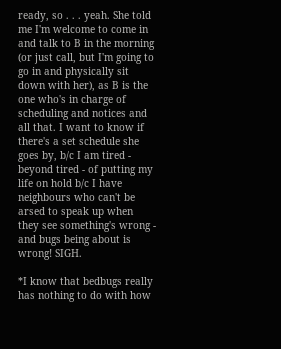ready, so . . . yeah. She told me I'm welcome to come in and talk to B in the morning (or just call, but I'm going to go in and physically sit down with her), as B is the one who's in charge of scheduling and notices and all that. I want to know if there's a set schedule she goes by, b/c I am tired - beyond tired - of putting my life on hold b/c I have neighbours who can't be arsed to speak up when they see something's wrong - and bugs being about is wrong! SIGH.

*I know that bedbugs really has nothing to do with how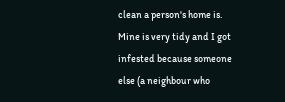clean a person's home is. Mine is very tidy and I got infested because someone else (a neighbour who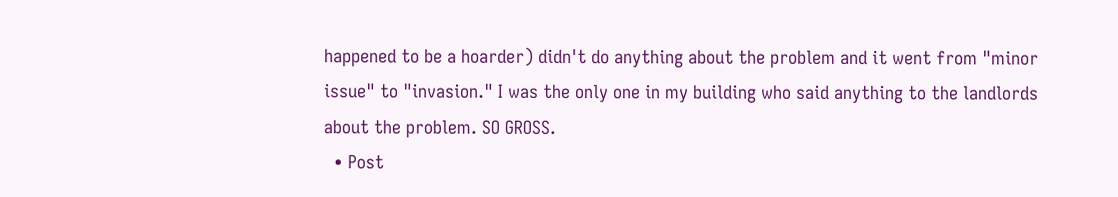happened to be a hoarder) didn't do anything about the problem and it went from "minor issue" to "invasion." I was the only one in my building who said anything to the landlords about the problem. SO GROSS.
  • Post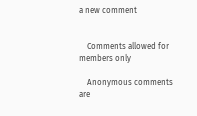a new comment


    Comments allowed for members only

    Anonymous comments are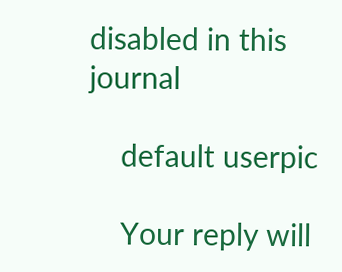disabled in this journal

    default userpic

    Your reply will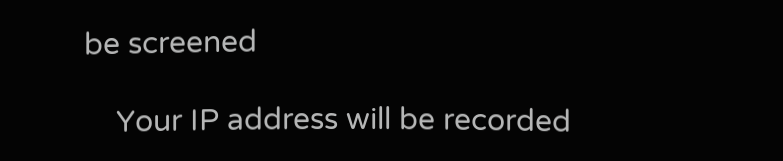be screened

    Your IP address will be recorded